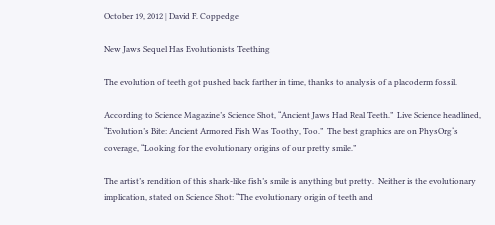October 19, 2012 | David F. Coppedge

New Jaws Sequel Has Evolutionists Teething

The evolution of teeth got pushed back farther in time, thanks to analysis of a placoderm fossil.

According to Science Magazine’s Science Shot, “Ancient Jaws Had Real Teeth.”  Live Science headlined, “Evolution’s Bite: Ancient Armored Fish Was Toothy, Too.”  The best graphics are on PhysOrg‘s coverage, “Looking for the evolutionary origins of our pretty smile.”

The artist’s rendition of this shark-like fish’s smile is anything but pretty.  Neither is the evolutionary implication, stated on Science Shot: “The evolutionary origin of teeth and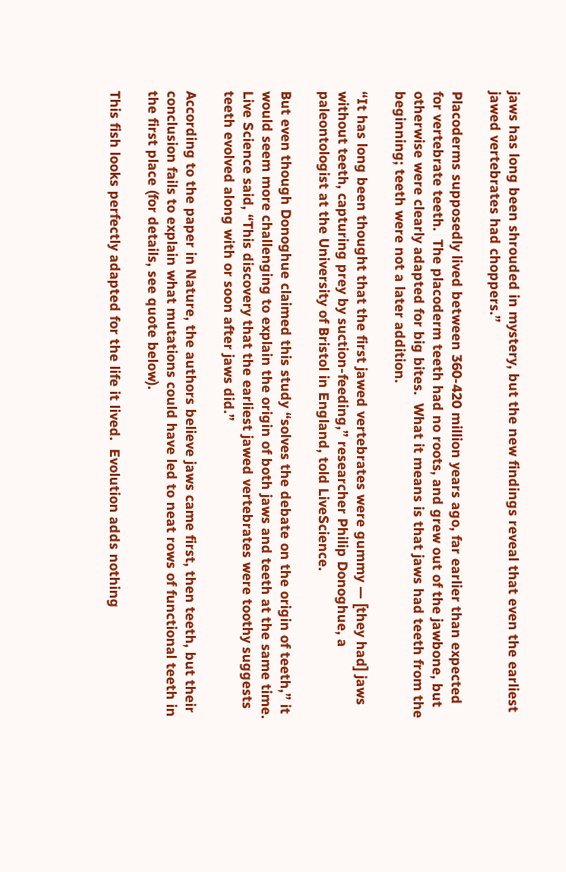jaws has long been shrouded in mystery, but the new findings reveal that even the earliest jawed vertebrates had choppers.”

Placoderms supposedly lived between 360-420 million years ago, far earlier than expected for vertebrate teeth.  The placoderm teeth had no roots, and grew out of the jawbone, but otherwise were clearly adapted for big bites.  What it means is that jaws had teeth from the beginning; teeth were not a later addition.

“It has long been thought that the first jawed vertebrates were gummy — [they had] jaws without teeth, capturing prey by suction-feeding,” researcher Philip Donoghue, a paleontologist at the University of Bristol in England, told LiveScience.

But even though Donoghue claimed this study “solves the debate on the origin of teeth,” it would seem more challenging to explain the origin of both jaws and teeth at the same time.  Live Science said, “This discovery that the earliest jawed vertebrates were toothy suggests teeth evolved along with or soon after jaws did.”

According to the paper in Nature, the authors believe jaws came first, then teeth, but their conclusion fails to explain what mutations could have led to neat rows of functional teeth in the first place (for details, see quote below).

This fish looks perfectly adapted for the life it lived.  Evolution adds nothing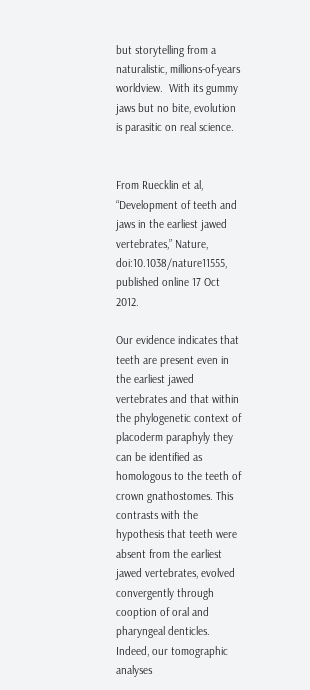but storytelling from a naturalistic, millions-of-years worldview.  With its gummy jaws but no bite, evolution is parasitic on real science.


From Ruecklin et al, “Development of teeth and jaws in the earliest jawed vertebrates,” Nature, doi:10.1038/nature11555, published online 17 Oct 2012.

Our evidence indicates that teeth are present even in the earliest jawed vertebrates and that within the phylogenetic context of placoderm paraphyly they can be identified as homologous to the teeth of crown gnathostomes. This contrasts with the hypothesis that teeth were absent from the earliest jawed vertebrates, evolved convergently through cooption of oral and pharyngeal denticles. Indeed, our tomographic analyses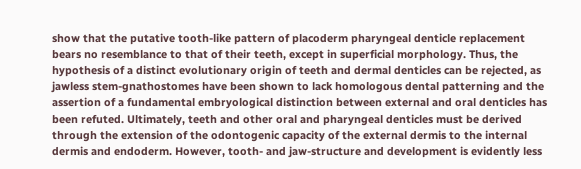show that the putative tooth-like pattern of placoderm pharyngeal denticle replacement bears no resemblance to that of their teeth, except in superficial morphology. Thus, the hypothesis of a distinct evolutionary origin of teeth and dermal denticles can be rejected, as jawless stem-gnathostomes have been shown to lack homologous dental patterning and the assertion of a fundamental embryological distinction between external and oral denticles has been refuted. Ultimately, teeth and other oral and pharyngeal denticles must be derived through the extension of the odontogenic capacity of the external dermis to the internal dermis and endoderm. However, tooth- and jaw-structure and development is evidently less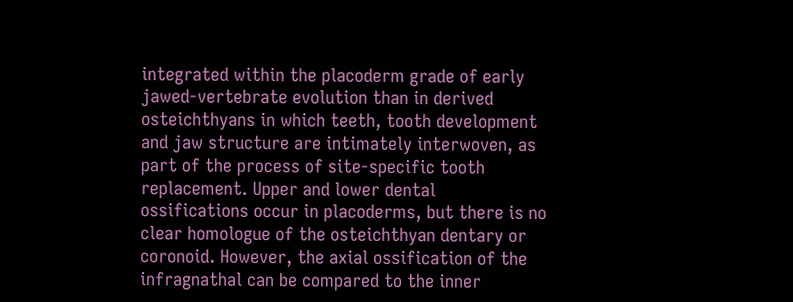integrated within the placoderm grade of early jawed-vertebrate evolution than in derived osteichthyans in which teeth, tooth development and jaw structure are intimately interwoven, as part of the process of site-specific tooth replacement. Upper and lower dental ossifications occur in placoderms, but there is no clear homologue of the osteichthyan dentary or coronoid. However, the axial ossification of the infragnathal can be compared to the inner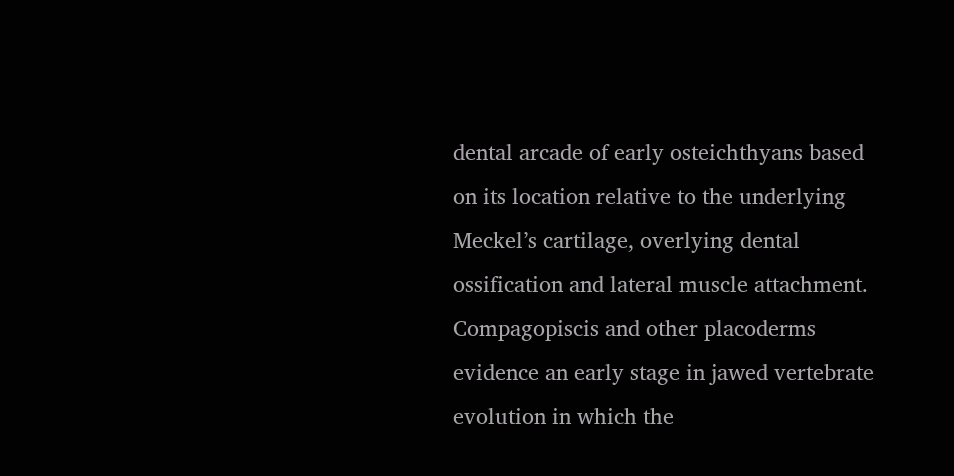dental arcade of early osteichthyans based on its location relative to the underlying Meckel’s cartilage, overlying dental ossification and lateral muscle attachment. Compagopiscis and other placoderms evidence an early stage in jawed vertebrate evolution in which the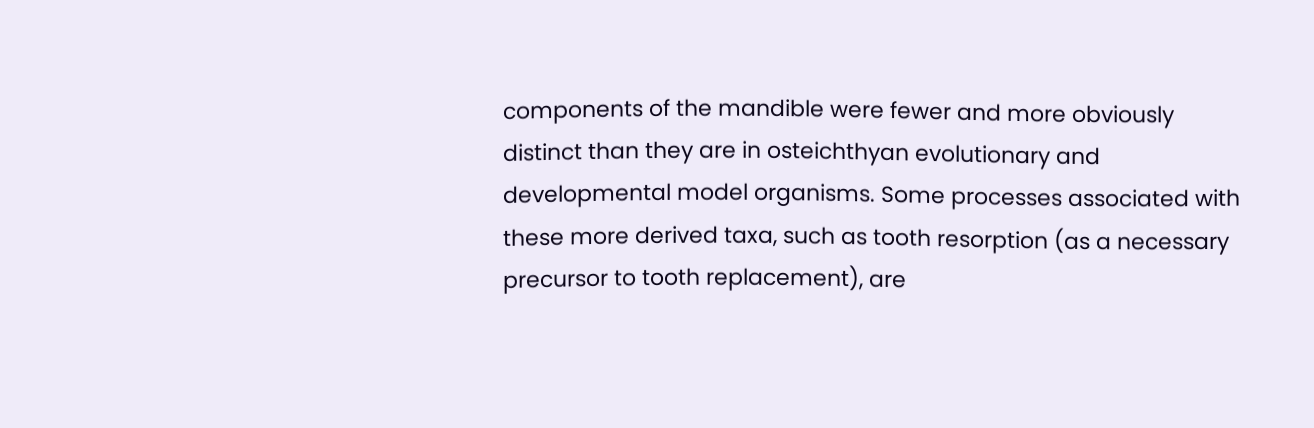components of the mandible were fewer and more obviously distinct than they are in osteichthyan evolutionary and developmental model organisms. Some processes associated with these more derived taxa, such as tooth resorption (as a necessary precursor to tooth replacement), are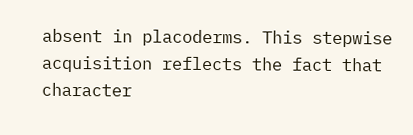absent in placoderms. This stepwise acquisition reflects the fact that character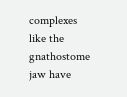complexes like the gnathostome jaw have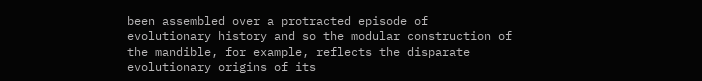been assembled over a protracted episode of evolutionary history and so the modular construction of the mandible, for example, reflects the disparate evolutionary origins of its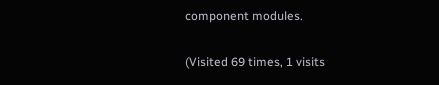component modules.

(Visited 69 times, 1 visits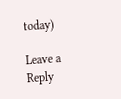today)

Leave a Reply